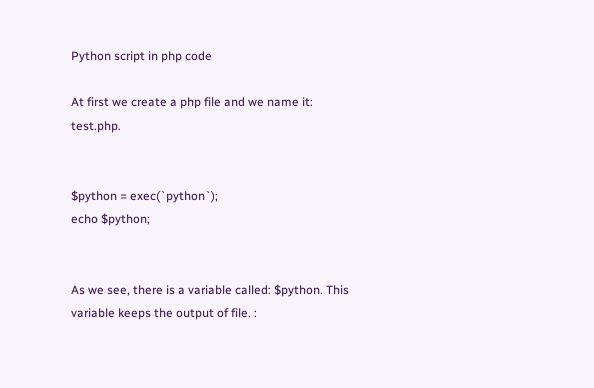Python script in php code

At first we create a php file and we name it: test.php.


$python = exec(`python`);
echo $python;


As we see, there is a variable called: $python. This variable keeps the output of file. :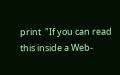print  "If you can read this inside a Web-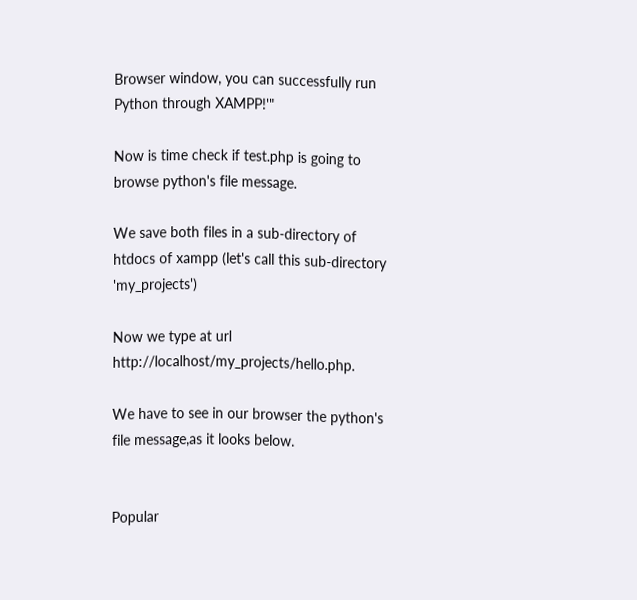Browser window, you can successfully run Python through XAMPP!'"

Now is time check if test.php is going to browse python's file message.

We save both files in a sub-directory of htdocs of xampp (let's call this sub-directory 'my_projects')

Now we type at url http://localhost/my_projects/hello.php.

We have to see in our browser the python's file message,as it looks below.


Popular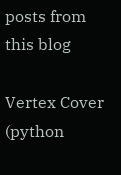posts from this blog

Vertex Cover (python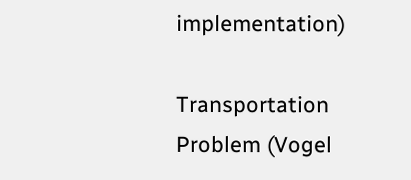implementation)

Transportation Problem (Vogel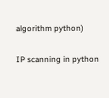algorithm python)

IP scanning in python